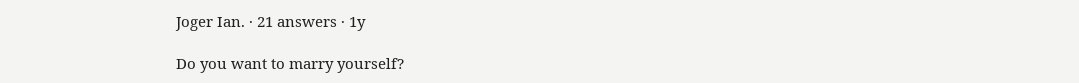Joger Ian. · 21 answers · 1y

Do you want to marry yourself?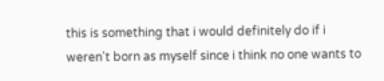this is something that i would definitely do if i weren't born as myself since i think no one wants to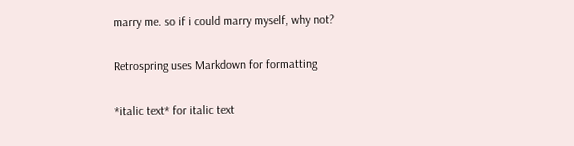marry me. so if i could marry myself, why not?

Retrospring uses Markdown for formatting

*italic text* for italic text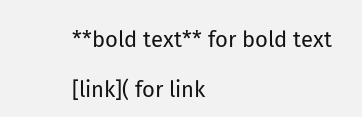**bold text** for bold text

[link]( for link